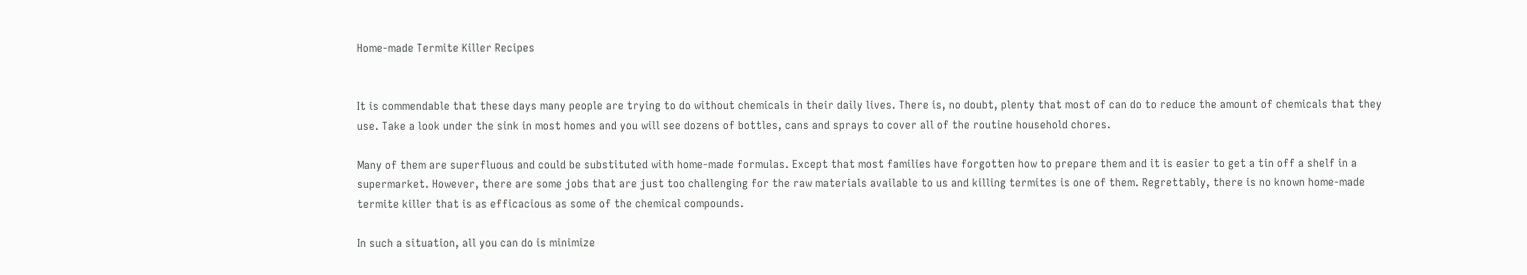Home-made Termite Killer Recipes


It is commendable that these days many people are trying to do without chemicals in their daily lives. There is, no doubt, plenty that most of can do to reduce the amount of chemicals that they use. Take a look under the sink in most homes and you will see dozens of bottles, cans and sprays to cover all of the routine household chores.

Many of them are superfluous and could be substituted with home-made formulas. Except that most families have forgotten how to prepare them and it is easier to get a tin off a shelf in a supermarket. However, there are some jobs that are just too challenging for the raw materials available to us and killing termites is one of them. Regrettably, there is no known home-made termite killer that is as efficacious as some of the chemical compounds.

In such a situation, all you can do is minimize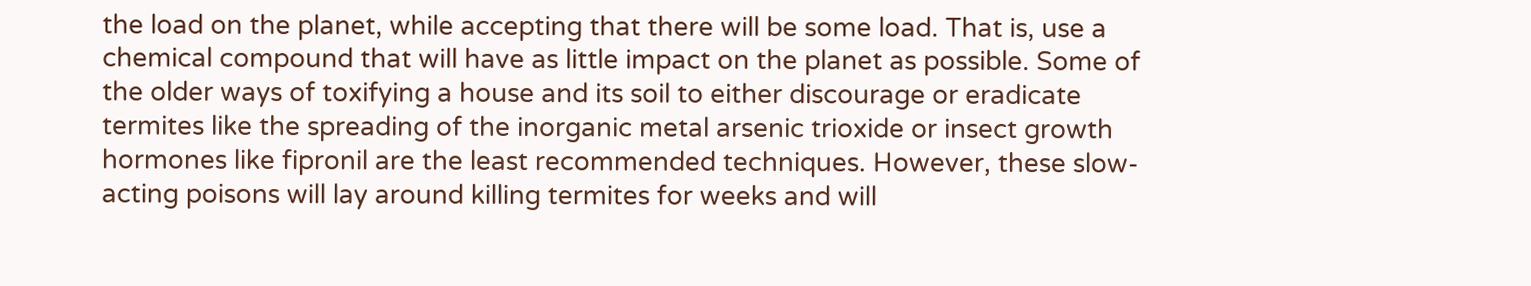the load on the planet, while accepting that there will be some load. That is, use a chemical compound that will have as little impact on the planet as possible. Some of the older ways of toxifying a house and its soil to either discourage or eradicate termites like the spreading of the inorganic metal arsenic trioxide or insect growth hormones like fipronil are the least recommended techniques. However, these slow-acting poisons will lay around killing termites for weeks and will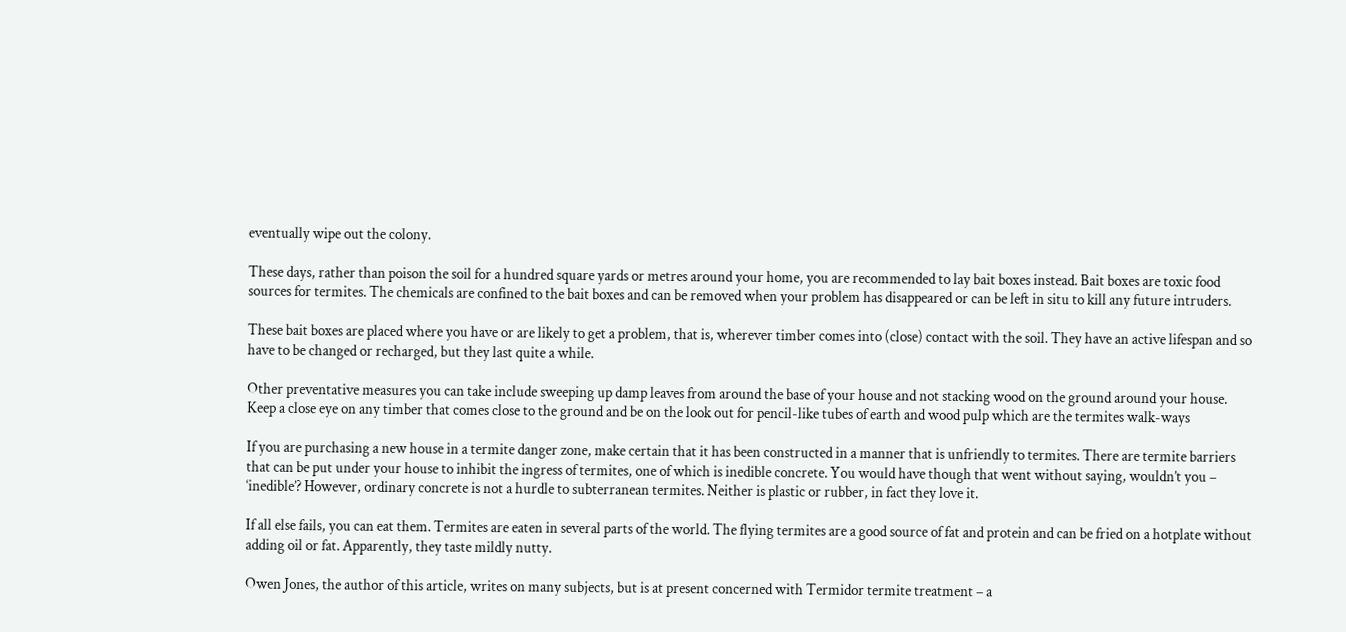eventually wipe out the colony.

These days, rather than poison the soil for a hundred square yards or metres around your home, you are recommended to lay bait boxes instead. Bait boxes are toxic food sources for termites. The chemicals are confined to the bait boxes and can be removed when your problem has disappeared or can be left in situ to kill any future intruders.

These bait boxes are placed where you have or are likely to get a problem, that is, wherever timber comes into (close) contact with the soil. They have an active lifespan and so have to be changed or recharged, but they last quite a while.

Other preventative measures you can take include sweeping up damp leaves from around the base of your house and not stacking wood on the ground around your house. Keep a close eye on any timber that comes close to the ground and be on the look out for pencil-like tubes of earth and wood pulp which are the termites walk-ways

If you are purchasing a new house in a termite danger zone, make certain that it has been constructed in a manner that is unfriendly to termites. There are termite barriers that can be put under your house to inhibit the ingress of termites, one of which is inedible concrete. You would have though that went without saying, wouldn’t you – ‘inedible’? However, ordinary concrete is not a hurdle to subterranean termites. Neither is plastic or rubber, in fact they love it.

If all else fails, you can eat them. Termites are eaten in several parts of the world. The flying termites are a good source of fat and protein and can be fried on a hotplate without adding oil or fat. Apparently, they taste mildly nutty.

Owen Jones, the author of this article, writes on many subjects, but is at present concerned with Termidor termite treatment – a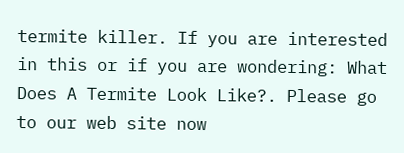termite killer. If you are interested in this or if you are wondering: What Does A Termite Look Like?. Please go to our web site now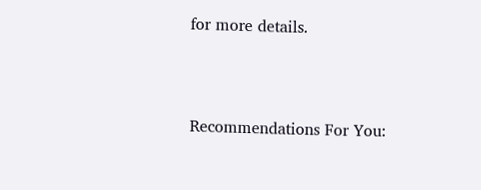for more details.



Recommendations For You: